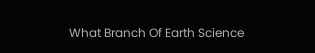What Branch Of Earth Science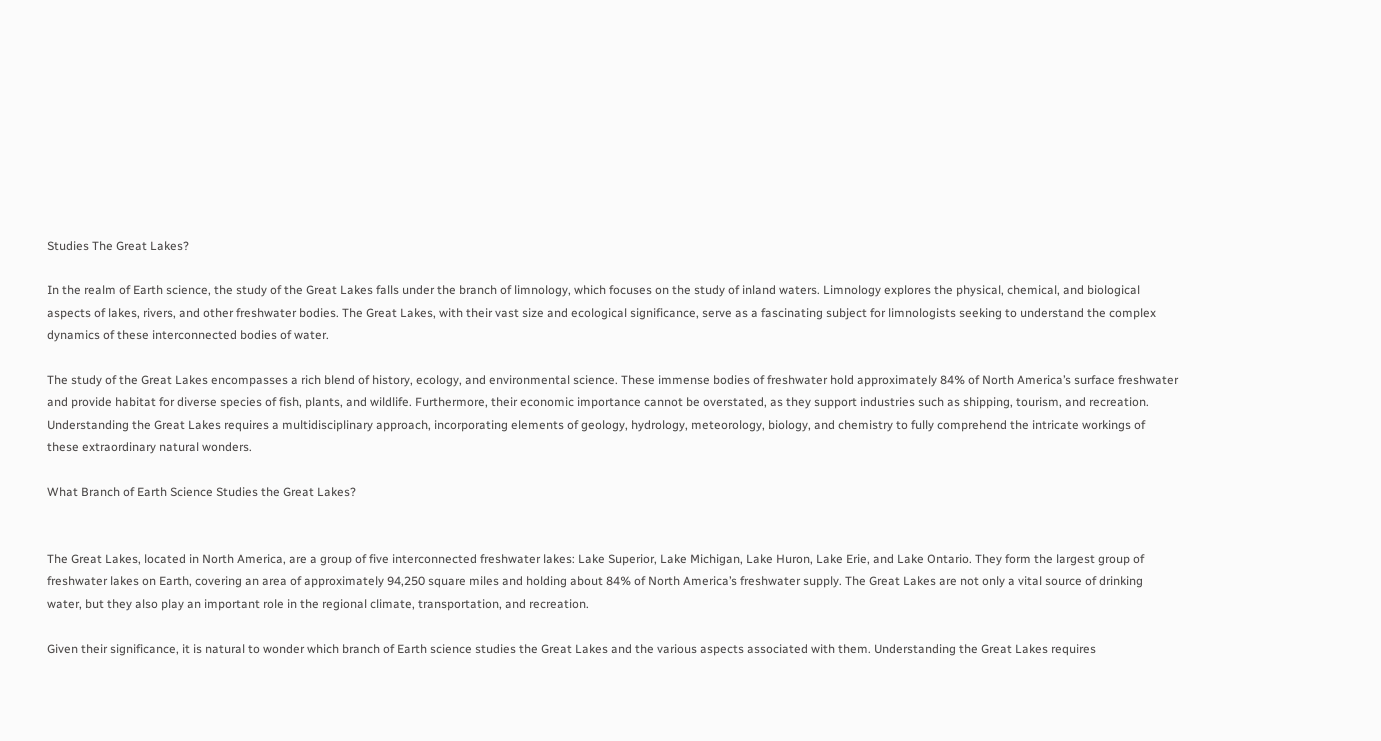Studies The Great Lakes?

In the realm of Earth science, the study of the Great Lakes falls under the branch of limnology, which focuses on the study of inland waters. Limnology explores the physical, chemical, and biological aspects of lakes, rivers, and other freshwater bodies. The Great Lakes, with their vast size and ecological significance, serve as a fascinating subject for limnologists seeking to understand the complex dynamics of these interconnected bodies of water.

The study of the Great Lakes encompasses a rich blend of history, ecology, and environmental science. These immense bodies of freshwater hold approximately 84% of North America’s surface freshwater and provide habitat for diverse species of fish, plants, and wildlife. Furthermore, their economic importance cannot be overstated, as they support industries such as shipping, tourism, and recreation. Understanding the Great Lakes requires a multidisciplinary approach, incorporating elements of geology, hydrology, meteorology, biology, and chemistry to fully comprehend the intricate workings of these extraordinary natural wonders.

What Branch of Earth Science Studies the Great Lakes?


The Great Lakes, located in North America, are a group of five interconnected freshwater lakes: Lake Superior, Lake Michigan, Lake Huron, Lake Erie, and Lake Ontario. They form the largest group of freshwater lakes on Earth, covering an area of approximately 94,250 square miles and holding about 84% of North America’s freshwater supply. The Great Lakes are not only a vital source of drinking water, but they also play an important role in the regional climate, transportation, and recreation.

Given their significance, it is natural to wonder which branch of Earth science studies the Great Lakes and the various aspects associated with them. Understanding the Great Lakes requires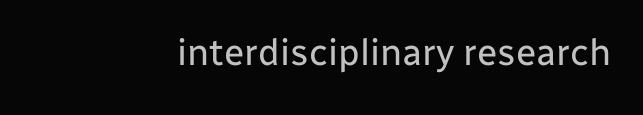interdisciplinary research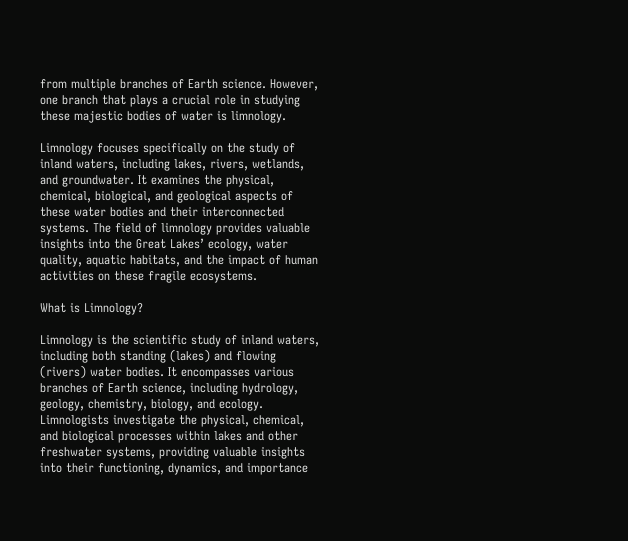from multiple branches of Earth science. However, one branch that plays a crucial role in studying these majestic bodies of water is limnology.

Limnology focuses specifically on the study of inland waters, including lakes, rivers, wetlands, and groundwater. It examines the physical, chemical, biological, and geological aspects of these water bodies and their interconnected systems. The field of limnology provides valuable insights into the Great Lakes’ ecology, water quality, aquatic habitats, and the impact of human activities on these fragile ecosystems.

What is Limnology?

Limnology is the scientific study of inland waters, including both standing (lakes) and flowing (rivers) water bodies. It encompasses various branches of Earth science, including hydrology, geology, chemistry, biology, and ecology. Limnologists investigate the physical, chemical, and biological processes within lakes and other freshwater systems, providing valuable insights into their functioning, dynamics, and importance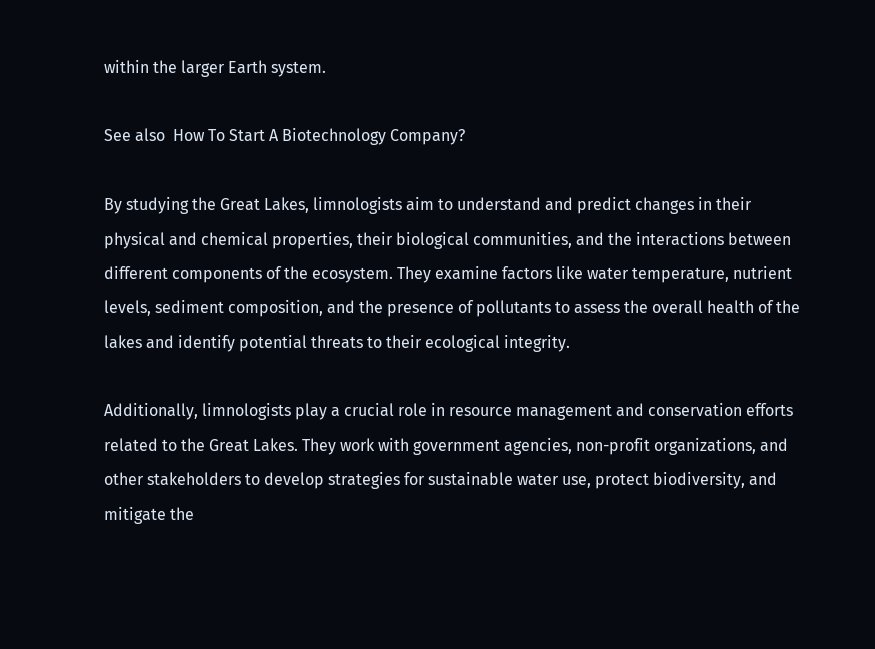within the larger Earth system.

See also  How To Start A Biotechnology Company?

By studying the Great Lakes, limnologists aim to understand and predict changes in their physical and chemical properties, their biological communities, and the interactions between different components of the ecosystem. They examine factors like water temperature, nutrient levels, sediment composition, and the presence of pollutants to assess the overall health of the lakes and identify potential threats to their ecological integrity.

Additionally, limnologists play a crucial role in resource management and conservation efforts related to the Great Lakes. They work with government agencies, non-profit organizations, and other stakeholders to develop strategies for sustainable water use, protect biodiversity, and mitigate the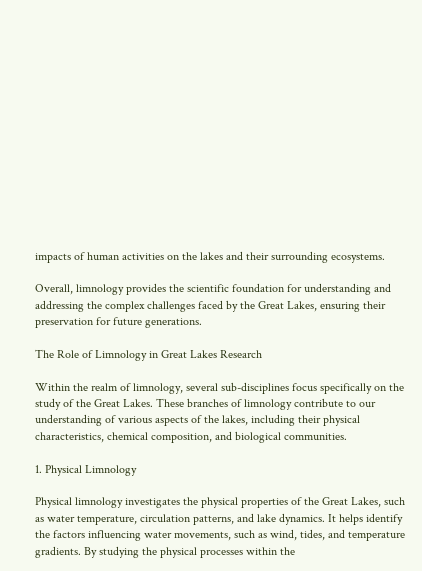impacts of human activities on the lakes and their surrounding ecosystems.

Overall, limnology provides the scientific foundation for understanding and addressing the complex challenges faced by the Great Lakes, ensuring their preservation for future generations.

The Role of Limnology in Great Lakes Research

Within the realm of limnology, several sub-disciplines focus specifically on the study of the Great Lakes. These branches of limnology contribute to our understanding of various aspects of the lakes, including their physical characteristics, chemical composition, and biological communities.

1. Physical Limnology

Physical limnology investigates the physical properties of the Great Lakes, such as water temperature, circulation patterns, and lake dynamics. It helps identify the factors influencing water movements, such as wind, tides, and temperature gradients. By studying the physical processes within the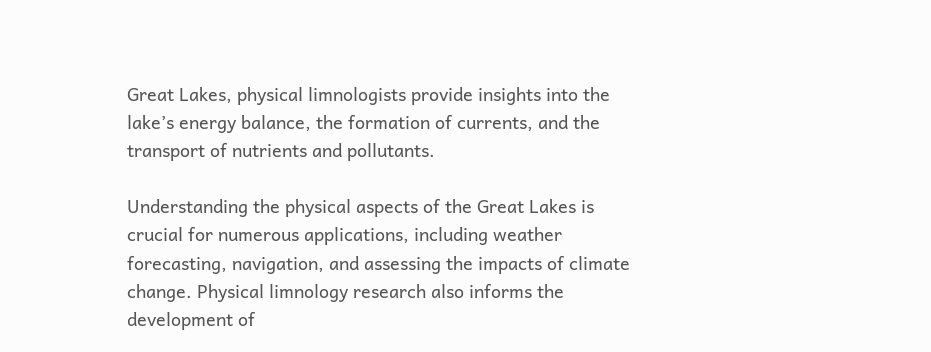Great Lakes, physical limnologists provide insights into the lake’s energy balance, the formation of currents, and the transport of nutrients and pollutants.

Understanding the physical aspects of the Great Lakes is crucial for numerous applications, including weather forecasting, navigation, and assessing the impacts of climate change. Physical limnology research also informs the development of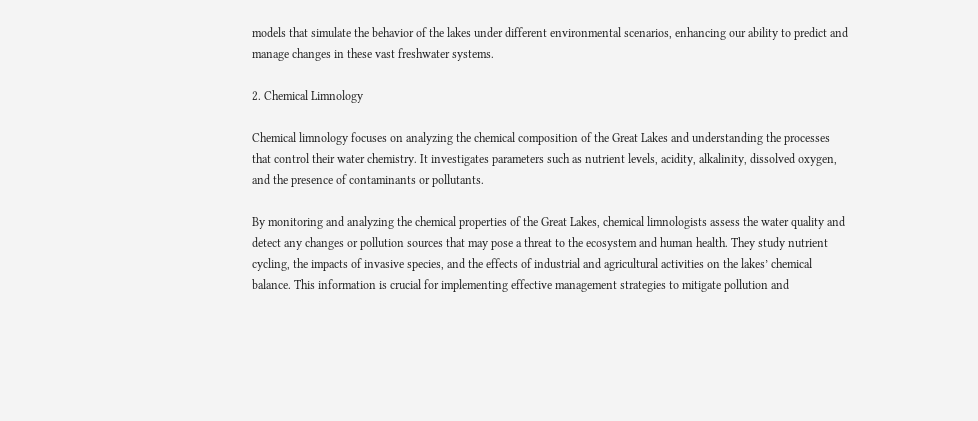models that simulate the behavior of the lakes under different environmental scenarios, enhancing our ability to predict and manage changes in these vast freshwater systems.

2. Chemical Limnology

Chemical limnology focuses on analyzing the chemical composition of the Great Lakes and understanding the processes that control their water chemistry. It investigates parameters such as nutrient levels, acidity, alkalinity, dissolved oxygen, and the presence of contaminants or pollutants.

By monitoring and analyzing the chemical properties of the Great Lakes, chemical limnologists assess the water quality and detect any changes or pollution sources that may pose a threat to the ecosystem and human health. They study nutrient cycling, the impacts of invasive species, and the effects of industrial and agricultural activities on the lakes’ chemical balance. This information is crucial for implementing effective management strategies to mitigate pollution and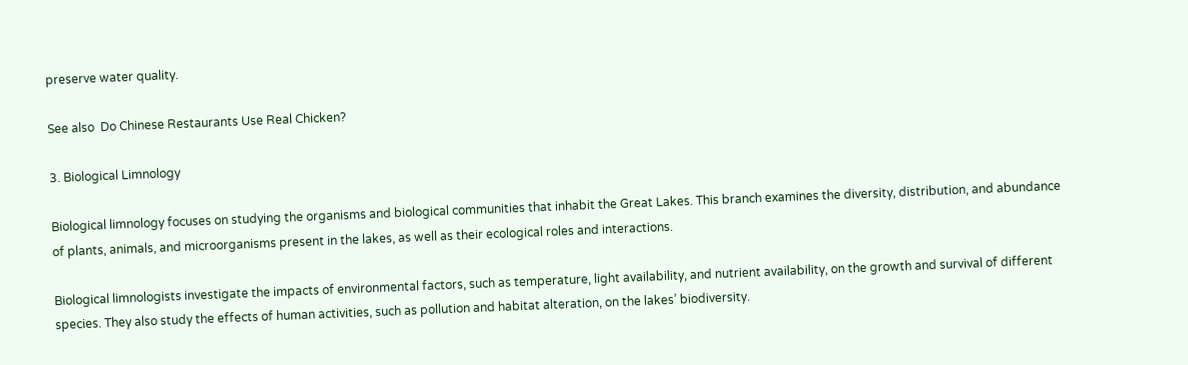preserve water quality.

See also  Do Chinese Restaurants Use Real Chicken?

3. Biological Limnology

Biological limnology focuses on studying the organisms and biological communities that inhabit the Great Lakes. This branch examines the diversity, distribution, and abundance of plants, animals, and microorganisms present in the lakes, as well as their ecological roles and interactions.

Biological limnologists investigate the impacts of environmental factors, such as temperature, light availability, and nutrient availability, on the growth and survival of different species. They also study the effects of human activities, such as pollution and habitat alteration, on the lakes’ biodiversity.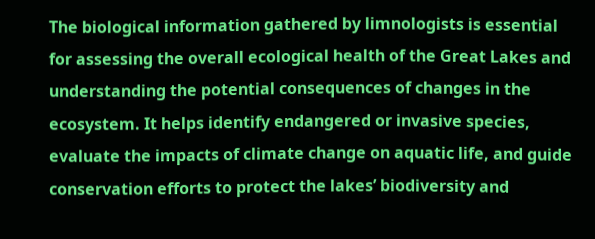The biological information gathered by limnologists is essential for assessing the overall ecological health of the Great Lakes and understanding the potential consequences of changes in the ecosystem. It helps identify endangered or invasive species, evaluate the impacts of climate change on aquatic life, and guide conservation efforts to protect the lakes’ biodiversity and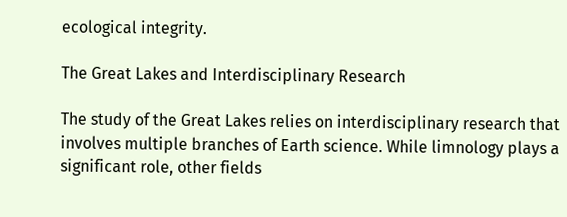ecological integrity.

The Great Lakes and Interdisciplinary Research

The study of the Great Lakes relies on interdisciplinary research that involves multiple branches of Earth science. While limnology plays a significant role, other fields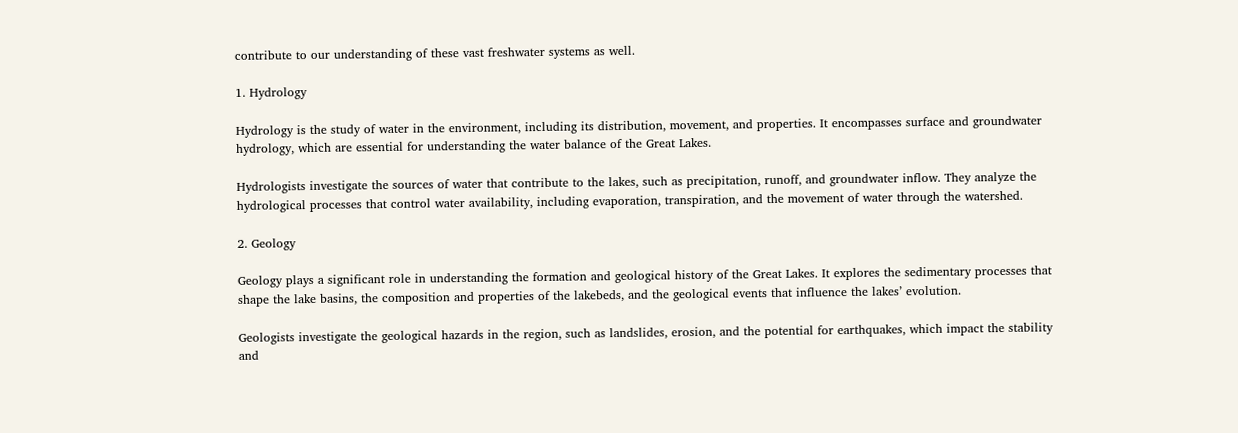contribute to our understanding of these vast freshwater systems as well.

1. Hydrology

Hydrology is the study of water in the environment, including its distribution, movement, and properties. It encompasses surface and groundwater hydrology, which are essential for understanding the water balance of the Great Lakes.

Hydrologists investigate the sources of water that contribute to the lakes, such as precipitation, runoff, and groundwater inflow. They analyze the hydrological processes that control water availability, including evaporation, transpiration, and the movement of water through the watershed.

2. Geology

Geology plays a significant role in understanding the formation and geological history of the Great Lakes. It explores the sedimentary processes that shape the lake basins, the composition and properties of the lakebeds, and the geological events that influence the lakes’ evolution.

Geologists investigate the geological hazards in the region, such as landslides, erosion, and the potential for earthquakes, which impact the stability and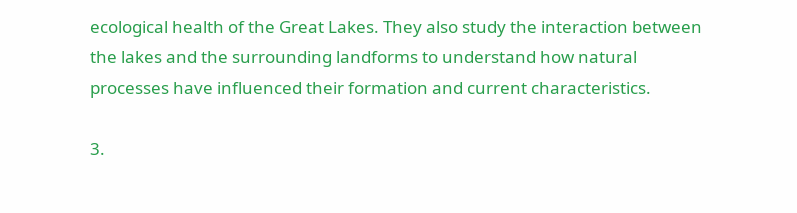ecological health of the Great Lakes. They also study the interaction between the lakes and the surrounding landforms to understand how natural processes have influenced their formation and current characteristics.

3.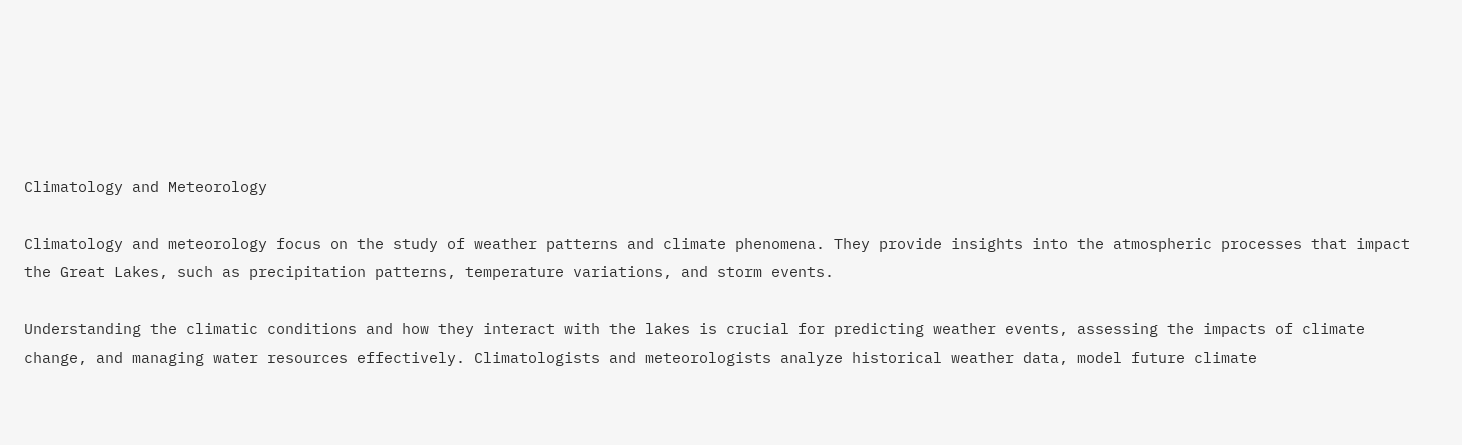Climatology and Meteorology

Climatology and meteorology focus on the study of weather patterns and climate phenomena. They provide insights into the atmospheric processes that impact the Great Lakes, such as precipitation patterns, temperature variations, and storm events.

Understanding the climatic conditions and how they interact with the lakes is crucial for predicting weather events, assessing the impacts of climate change, and managing water resources effectively. Climatologists and meteorologists analyze historical weather data, model future climate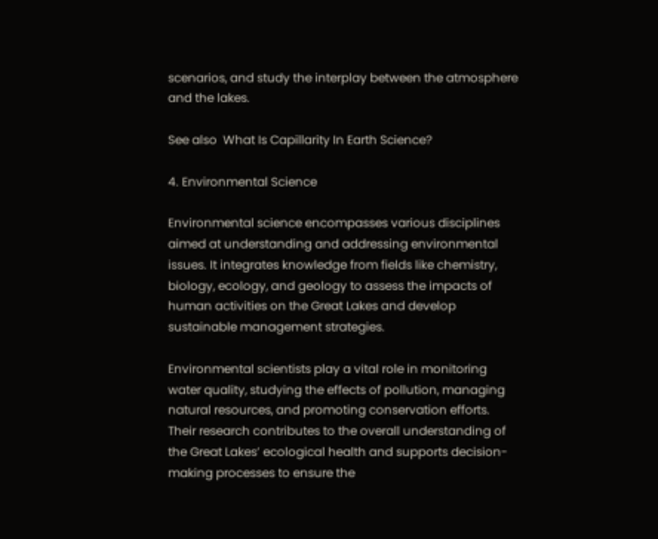scenarios, and study the interplay between the atmosphere and the lakes.

See also  What Is Capillarity In Earth Science?

4. Environmental Science

Environmental science encompasses various disciplines aimed at understanding and addressing environmental issues. It integrates knowledge from fields like chemistry, biology, ecology, and geology to assess the impacts of human activities on the Great Lakes and develop sustainable management strategies.

Environmental scientists play a vital role in monitoring water quality, studying the effects of pollution, managing natural resources, and promoting conservation efforts. Their research contributes to the overall understanding of the Great Lakes’ ecological health and supports decision-making processes to ensure the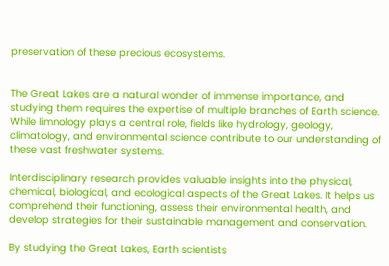preservation of these precious ecosystems.


The Great Lakes are a natural wonder of immense importance, and studying them requires the expertise of multiple branches of Earth science. While limnology plays a central role, fields like hydrology, geology, climatology, and environmental science contribute to our understanding of these vast freshwater systems.

Interdisciplinary research provides valuable insights into the physical, chemical, biological, and ecological aspects of the Great Lakes. It helps us comprehend their functioning, assess their environmental health, and develop strategies for their sustainable management and conservation.

By studying the Great Lakes, Earth scientists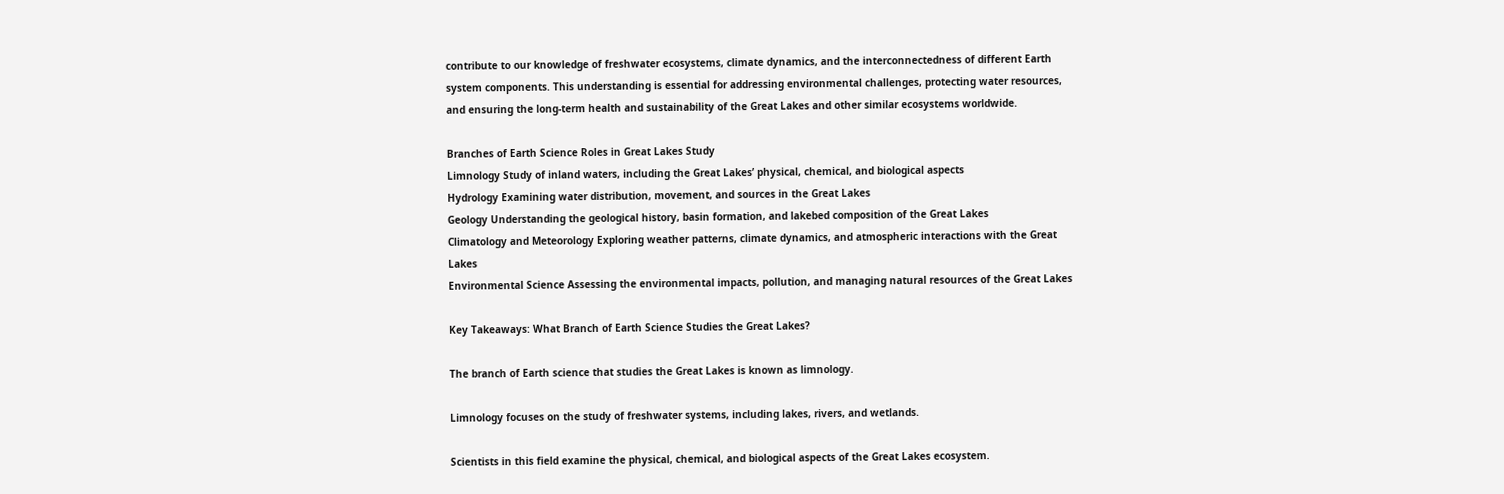contribute to our knowledge of freshwater ecosystems, climate dynamics, and the interconnectedness of different Earth system components. This understanding is essential for addressing environmental challenges, protecting water resources, and ensuring the long-term health and sustainability of the Great Lakes and other similar ecosystems worldwide.

Branches of Earth Science Roles in Great Lakes Study
Limnology Study of inland waters, including the Great Lakes’ physical, chemical, and biological aspects
Hydrology Examining water distribution, movement, and sources in the Great Lakes
Geology Understanding the geological history, basin formation, and lakebed composition of the Great Lakes
Climatology and Meteorology Exploring weather patterns, climate dynamics, and atmospheric interactions with the Great Lakes
Environmental Science Assessing the environmental impacts, pollution, and managing natural resources of the Great Lakes

Key Takeaways: What Branch of Earth Science Studies the Great Lakes?

The branch of Earth science that studies the Great Lakes is known as limnology.

Limnology focuses on the study of freshwater systems, including lakes, rivers, and wetlands.

Scientists in this field examine the physical, chemical, and biological aspects of the Great Lakes ecosystem.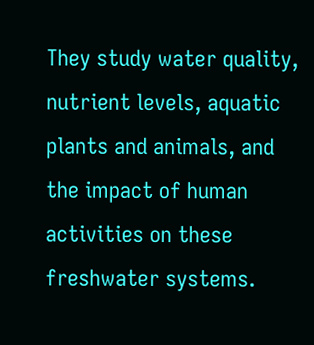They study water quality, nutrient levels, aquatic plants and animals, and the impact of human activities on these freshwater systems.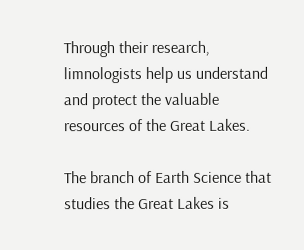Through their research, limnologists help us understand and protect the valuable resources of the Great Lakes.

The branch of Earth Science that studies the Great Lakes is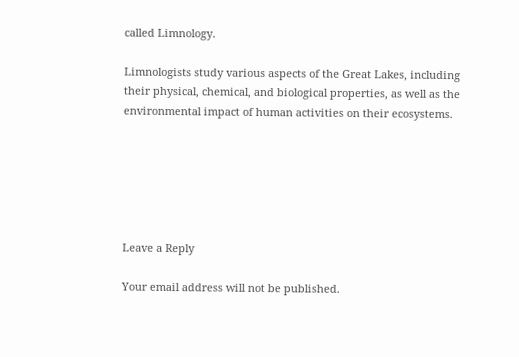called Limnology.

Limnologists study various aspects of the Great Lakes, including their physical, chemical, and biological properties, as well as the environmental impact of human activities on their ecosystems.






Leave a Reply

Your email address will not be published.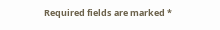Required fields are marked *